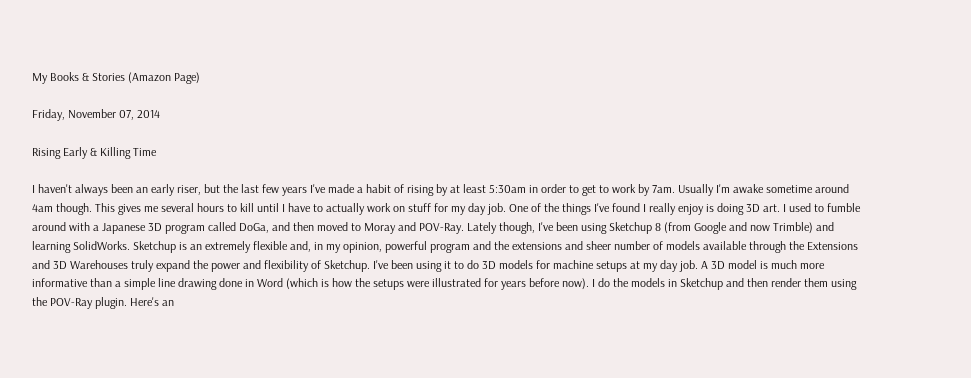My Books & Stories (Amazon Page)

Friday, November 07, 2014

Rising Early & Killing Time

I haven't always been an early riser, but the last few years I've made a habit of rising by at least 5:30am in order to get to work by 7am. Usually I'm awake sometime around 4am though. This gives me several hours to kill until I have to actually work on stuff for my day job. One of the things I've found I really enjoy is doing 3D art. I used to fumble around with a Japanese 3D program called DoGa, and then moved to Moray and POV-Ray. Lately though, I've been using Sketchup 8 (from Google and now Trimble) and learning SolidWorks. Sketchup is an extremely flexible and, in my opinion, powerful program and the extensions and sheer number of models available through the Extensions and 3D Warehouses truly expand the power and flexibility of Sketchup. I've been using it to do 3D models for machine setups at my day job. A 3D model is much more informative than a simple line drawing done in Word (which is how the setups were illustrated for years before now). I do the models in Sketchup and then render them using the POV-Ray plugin. Here's an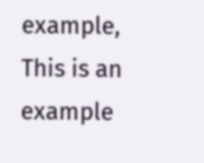example,
This is an example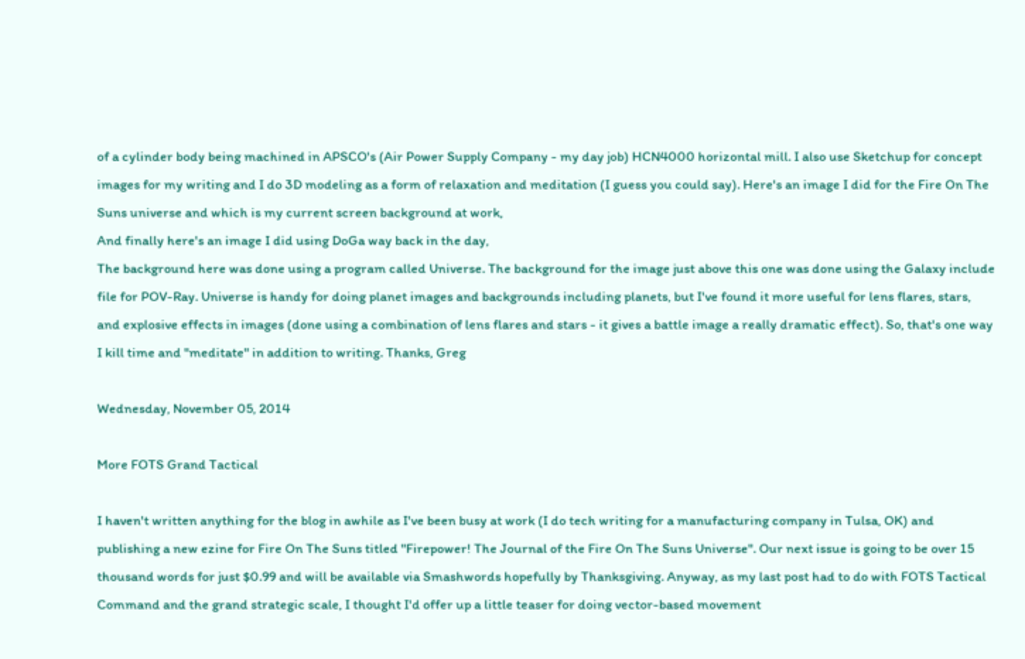of a cylinder body being machined in APSCO's (Air Power Supply Company - my day job) HCN4000 horizontal mill. I also use Sketchup for concept images for my writing and I do 3D modeling as a form of relaxation and meditation (I guess you could say). Here's an image I did for the Fire On The Suns universe and which is my current screen background at work,
And finally here's an image I did using DoGa way back in the day,
The background here was done using a program called Universe. The background for the image just above this one was done using the Galaxy include file for POV-Ray. Universe is handy for doing planet images and backgrounds including planets, but I've found it more useful for lens flares, stars, and explosive effects in images (done using a combination of lens flares and stars - it gives a battle image a really dramatic effect). So, that's one way I kill time and "meditate" in addition to writing. Thanks, Greg

Wednesday, November 05, 2014

More FOTS Grand Tactical

I haven't written anything for the blog in awhile as I've been busy at work (I do tech writing for a manufacturing company in Tulsa, OK) and publishing a new ezine for Fire On The Suns titled "Firepower! The Journal of the Fire On The Suns Universe". Our next issue is going to be over 15 thousand words for just $0.99 and will be available via Smashwords hopefully by Thanksgiving. Anyway, as my last post had to do with FOTS Tactical Command and the grand strategic scale, I thought I'd offer up a little teaser for doing vector-based movement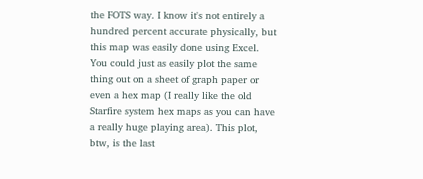the FOTS way. I know it's not entirely a hundred percent accurate physically, but this map was easily done using Excel.
You could just as easily plot the same thing out on a sheet of graph paper or even a hex map (I really like the old Starfire system hex maps as you can have a really huge playing area). This plot, btw, is the last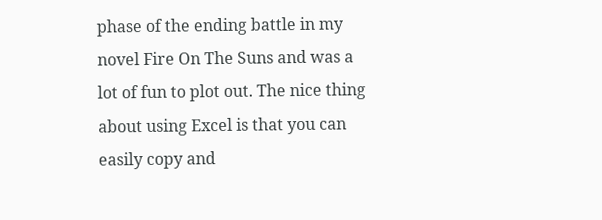phase of the ending battle in my novel Fire On The Suns and was a lot of fun to plot out. The nice thing about using Excel is that you can easily copy and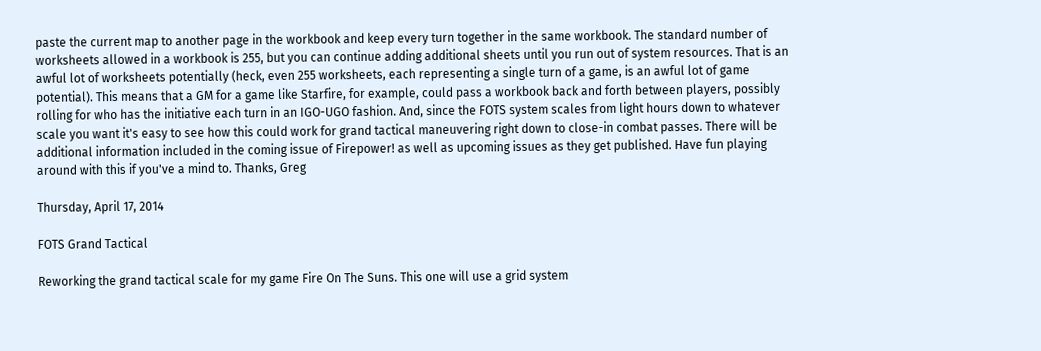paste the current map to another page in the workbook and keep every turn together in the same workbook. The standard number of worksheets allowed in a workbook is 255, but you can continue adding additional sheets until you run out of system resources. That is an awful lot of worksheets potentially (heck, even 255 worksheets, each representing a single turn of a game, is an awful lot of game potential). This means that a GM for a game like Starfire, for example, could pass a workbook back and forth between players, possibly rolling for who has the initiative each turn in an IGO-UGO fashion. And, since the FOTS system scales from light hours down to whatever scale you want it's easy to see how this could work for grand tactical maneuvering right down to close-in combat passes. There will be additional information included in the coming issue of Firepower! as well as upcoming issues as they get published. Have fun playing around with this if you've a mind to. Thanks, Greg

Thursday, April 17, 2014

FOTS Grand Tactical

Reworking the grand tactical scale for my game Fire On The Suns. This one will use a grid system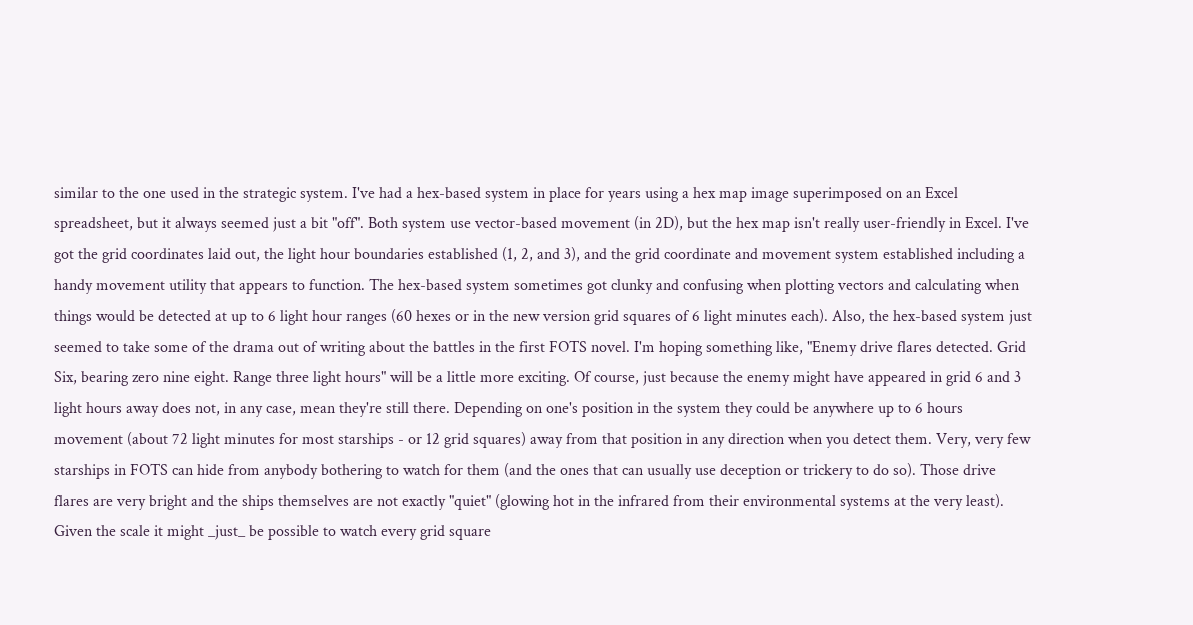similar to the one used in the strategic system. I've had a hex-based system in place for years using a hex map image superimposed on an Excel spreadsheet, but it always seemed just a bit "off". Both system use vector-based movement (in 2D), but the hex map isn't really user-friendly in Excel. I've got the grid coordinates laid out, the light hour boundaries established (1, 2, and 3), and the grid coordinate and movement system established including a handy movement utility that appears to function. The hex-based system sometimes got clunky and confusing when plotting vectors and calculating when things would be detected at up to 6 light hour ranges (60 hexes or in the new version grid squares of 6 light minutes each). Also, the hex-based system just seemed to take some of the drama out of writing about the battles in the first FOTS novel. I'm hoping something like, "Enemy drive flares detected. Grid Six, bearing zero nine eight. Range three light hours" will be a little more exciting. Of course, just because the enemy might have appeared in grid 6 and 3 light hours away does not, in any case, mean they're still there. Depending on one's position in the system they could be anywhere up to 6 hours movement (about 72 light minutes for most starships - or 12 grid squares) away from that position in any direction when you detect them. Very, very few starships in FOTS can hide from anybody bothering to watch for them (and the ones that can usually use deception or trickery to do so). Those drive flares are very bright and the ships themselves are not exactly "quiet" (glowing hot in the infrared from their environmental systems at the very least). Given the scale it might _just_ be possible to watch every grid square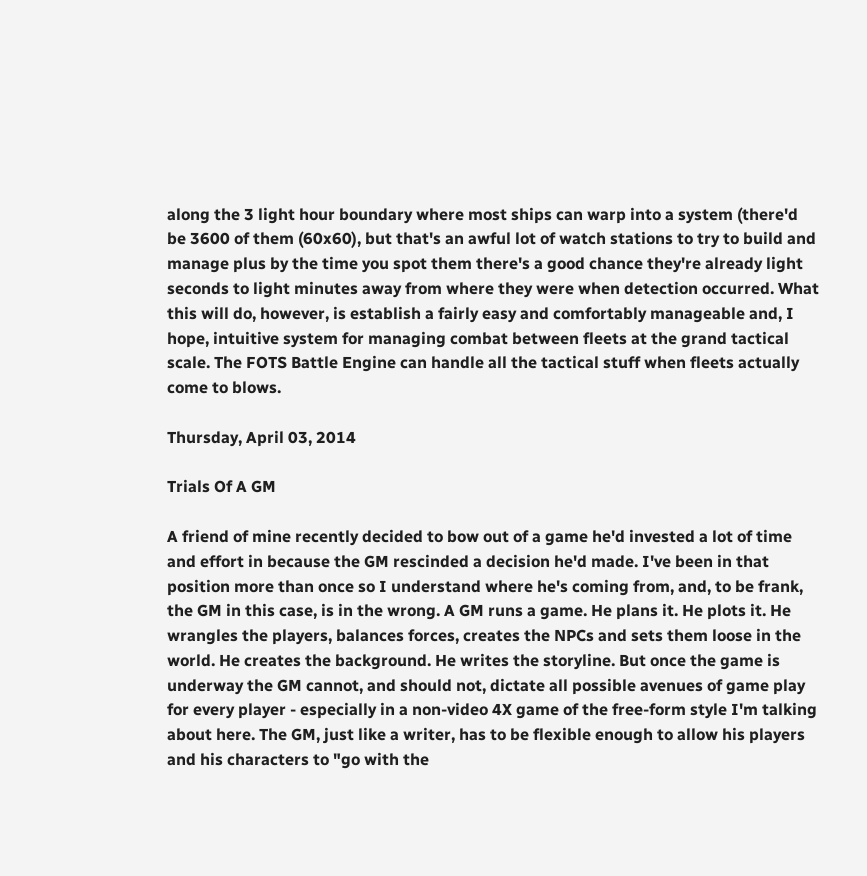along the 3 light hour boundary where most ships can warp into a system (there'd be 3600 of them (60x60), but that's an awful lot of watch stations to try to build and manage plus by the time you spot them there's a good chance they're already light seconds to light minutes away from where they were when detection occurred. What this will do, however, is establish a fairly easy and comfortably manageable and, I hope, intuitive system for managing combat between fleets at the grand tactical scale. The FOTS Battle Engine can handle all the tactical stuff when fleets actually come to blows.

Thursday, April 03, 2014

Trials Of A GM

A friend of mine recently decided to bow out of a game he'd invested a lot of time and effort in because the GM rescinded a decision he'd made. I've been in that position more than once so I understand where he's coming from, and, to be frank, the GM in this case, is in the wrong. A GM runs a game. He plans it. He plots it. He wrangles the players, balances forces, creates the NPCs and sets them loose in the world. He creates the background. He writes the storyline. But once the game is underway the GM cannot, and should not, dictate all possible avenues of game play for every player - especially in a non-video 4X game of the free-form style I'm talking about here. The GM, just like a writer, has to be flexible enough to allow his players and his characters to "go with the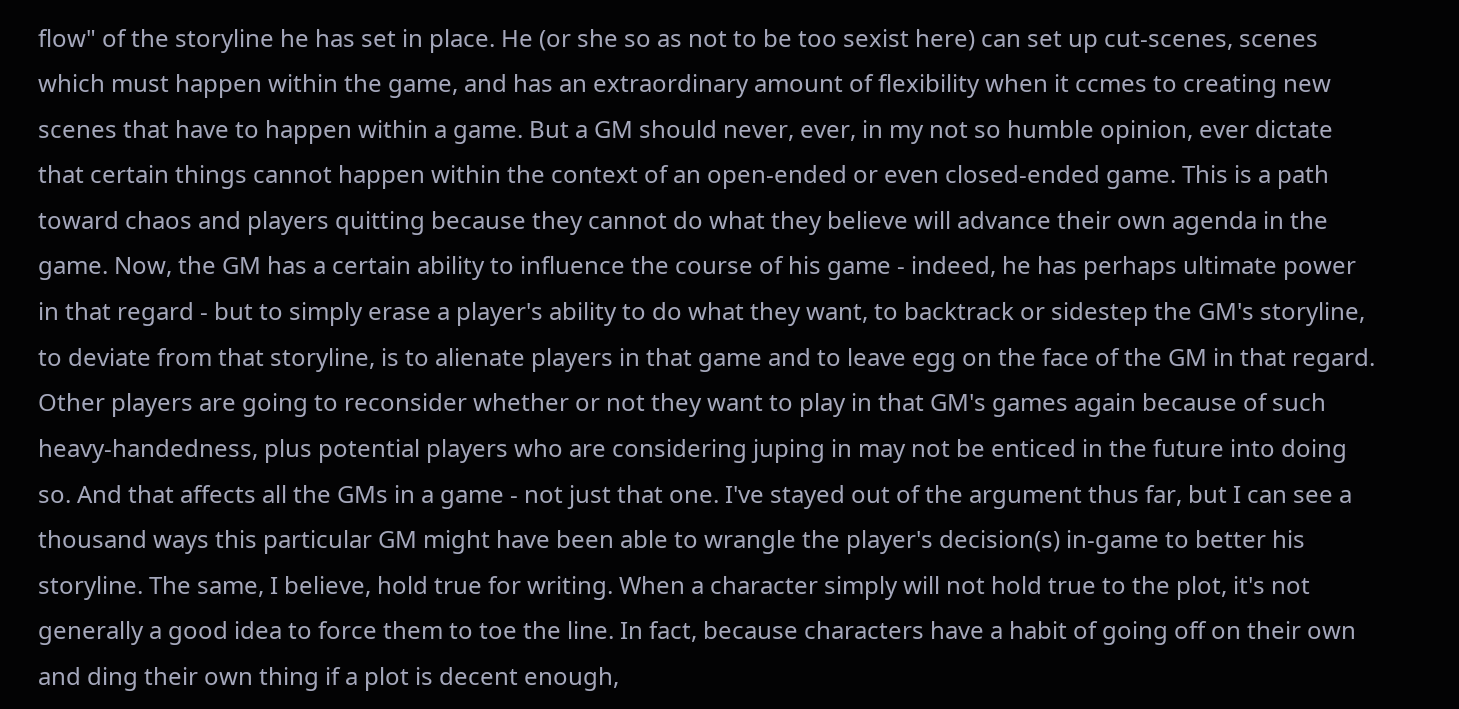flow" of the storyline he has set in place. He (or she so as not to be too sexist here) can set up cut-scenes, scenes which must happen within the game, and has an extraordinary amount of flexibility when it ccmes to creating new scenes that have to happen within a game. But a GM should never, ever, in my not so humble opinion, ever dictate that certain things cannot happen within the context of an open-ended or even closed-ended game. This is a path toward chaos and players quitting because they cannot do what they believe will advance their own agenda in the game. Now, the GM has a certain ability to influence the course of his game - indeed, he has perhaps ultimate power in that regard - but to simply erase a player's ability to do what they want, to backtrack or sidestep the GM's storyline, to deviate from that storyline, is to alienate players in that game and to leave egg on the face of the GM in that regard. Other players are going to reconsider whether or not they want to play in that GM's games again because of such heavy-handedness, plus potential players who are considering juping in may not be enticed in the future into doing so. And that affects all the GMs in a game - not just that one. I've stayed out of the argument thus far, but I can see a thousand ways this particular GM might have been able to wrangle the player's decision(s) in-game to better his storyline. The same, I believe, hold true for writing. When a character simply will not hold true to the plot, it's not generally a good idea to force them to toe the line. In fact, because characters have a habit of going off on their own and ding their own thing if a plot is decent enough,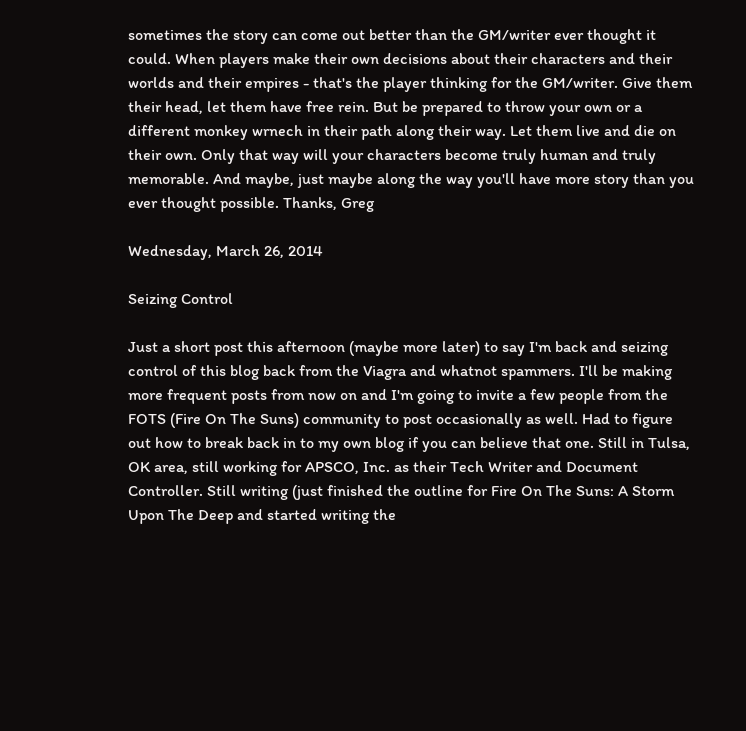sometimes the story can come out better than the GM/writer ever thought it could. When players make their own decisions about their characters and their worlds and their empires - that's the player thinking for the GM/writer. Give them their head, let them have free rein. But be prepared to throw your own or a different monkey wrnech in their path along their way. Let them live and die on their own. Only that way will your characters become truly human and truly memorable. And maybe, just maybe along the way you'll have more story than you ever thought possible. Thanks, Greg

Wednesday, March 26, 2014

Seizing Control

Just a short post this afternoon (maybe more later) to say I'm back and seizing control of this blog back from the Viagra and whatnot spammers. I'll be making more frequent posts from now on and I'm going to invite a few people from the FOTS (Fire On The Suns) community to post occasionally as well. Had to figure out how to break back in to my own blog if you can believe that one. Still in Tulsa, OK area, still working for APSCO, Inc. as their Tech Writer and Document Controller. Still writing (just finished the outline for Fire On The Suns: A Storm Upon The Deep and started writing the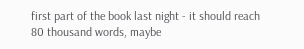first part of the book last night - it should reach 80 thousand words, maybe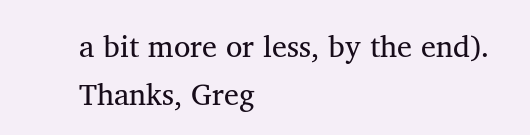a bit more or less, by the end). Thanks, Greg